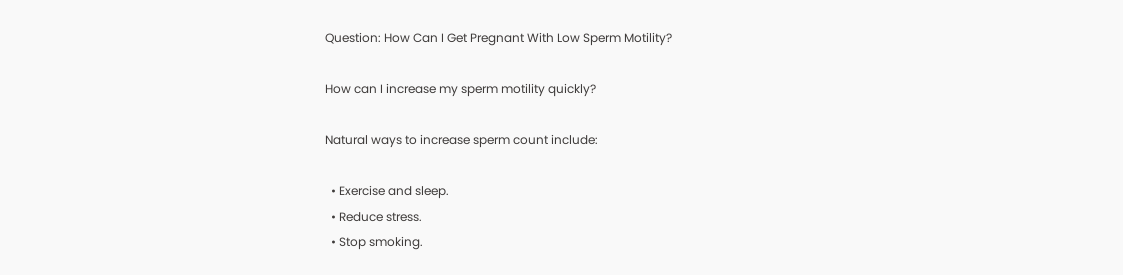Question: How Can I Get Pregnant With Low Sperm Motility?

How can I increase my sperm motility quickly?

Natural ways to increase sperm count include:

  • Exercise and sleep.
  • Reduce stress.
  • Stop smoking.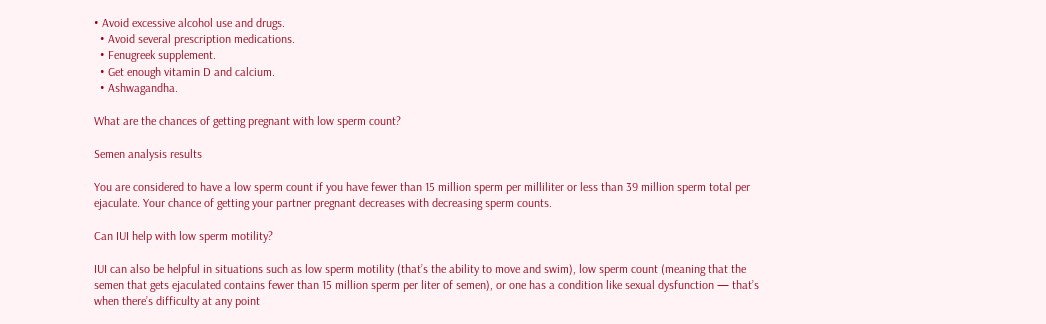• Avoid excessive alcohol use and drugs.
  • Avoid several prescription medications.
  • Fenugreek supplement.
  • Get enough vitamin D and calcium.
  • Ashwagandha.

What are the chances of getting pregnant with low sperm count?

Semen analysis results

You are considered to have a low sperm count if you have fewer than 15 million sperm per milliliter or less than 39 million sperm total per ejaculate. Your chance of getting your partner pregnant decreases with decreasing sperm counts.

Can IUI help with low sperm motility?

IUI can also be helpful in situations such as low sperm motility (that’s the ability to move and swim), low sperm count (meaning that the semen that gets ejaculated contains fewer than 15 million sperm per liter of semen), or one has a condition like sexual dysfunction — that’s when there’s difficulty at any point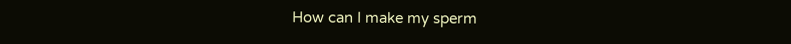How can I make my sperm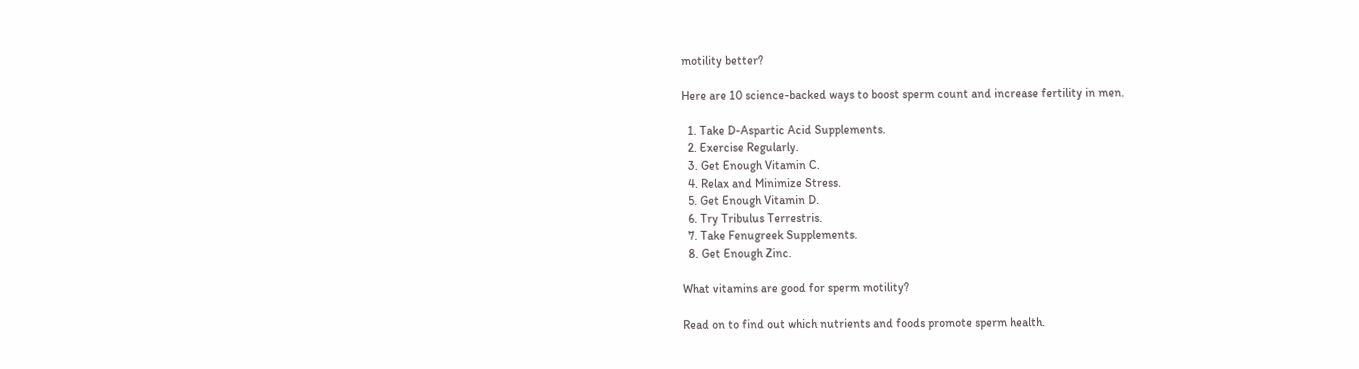motility better?

Here are 10 science-backed ways to boost sperm count and increase fertility in men.

  1. Take D-Aspartic Acid Supplements.
  2. Exercise Regularly.
  3. Get Enough Vitamin C.
  4. Relax and Minimize Stress.
  5. Get Enough Vitamin D.
  6. Try Tribulus Terrestris.
  7. Take Fenugreek Supplements.
  8. Get Enough Zinc.

What vitamins are good for sperm motility?

Read on to find out which nutrients and foods promote sperm health.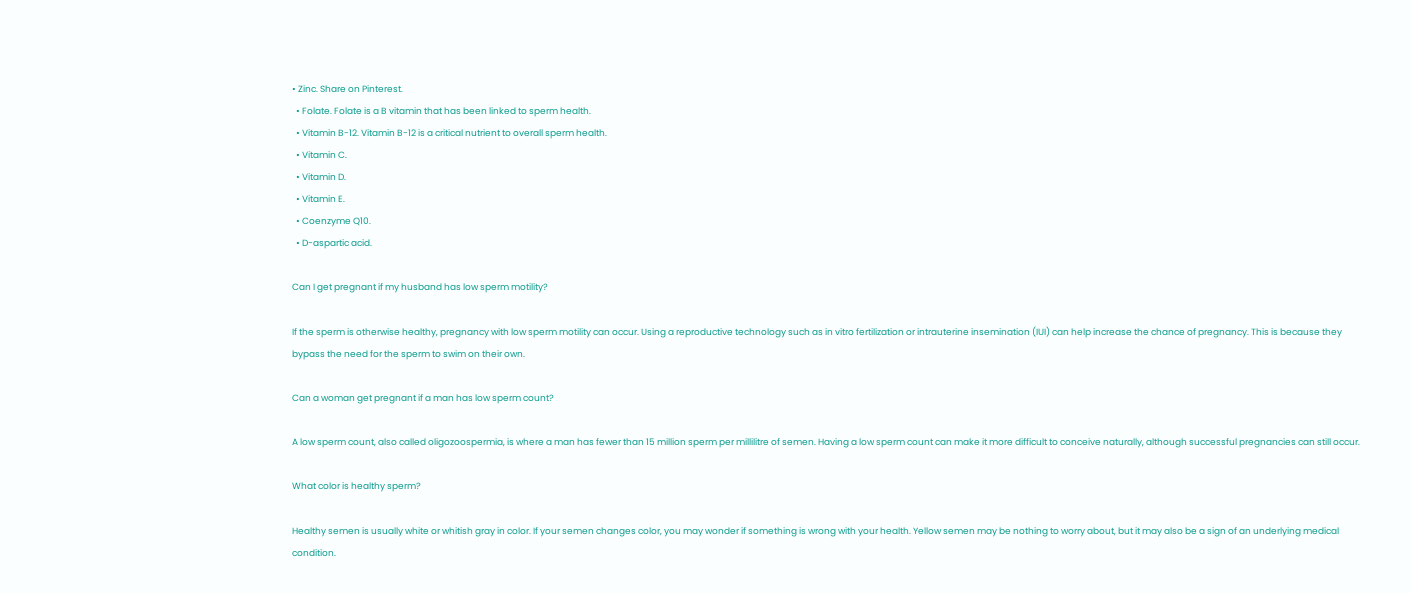• Zinc. Share on Pinterest.
  • Folate. Folate is a B vitamin that has been linked to sperm health.
  • Vitamin B-12. Vitamin B-12 is a critical nutrient to overall sperm health.
  • Vitamin C.
  • Vitamin D.
  • Vitamin E.
  • Coenzyme Q10.
  • D-aspartic acid.

Can I get pregnant if my husband has low sperm motility?

If the sperm is otherwise healthy, pregnancy with low sperm motility can occur. Using a reproductive technology such as in vitro fertilization or intrauterine insemination (IUI) can help increase the chance of pregnancy. This is because they bypass the need for the sperm to swim on their own.

Can a woman get pregnant if a man has low sperm count?

A low sperm count, also called oligozoospermia, is where a man has fewer than 15 million sperm per millilitre of semen. Having a low sperm count can make it more difficult to conceive naturally, although successful pregnancies can still occur.

What color is healthy sperm?

Healthy semen is usually white or whitish gray in color. If your semen changes color, you may wonder if something is wrong with your health. Yellow semen may be nothing to worry about, but it may also be a sign of an underlying medical condition.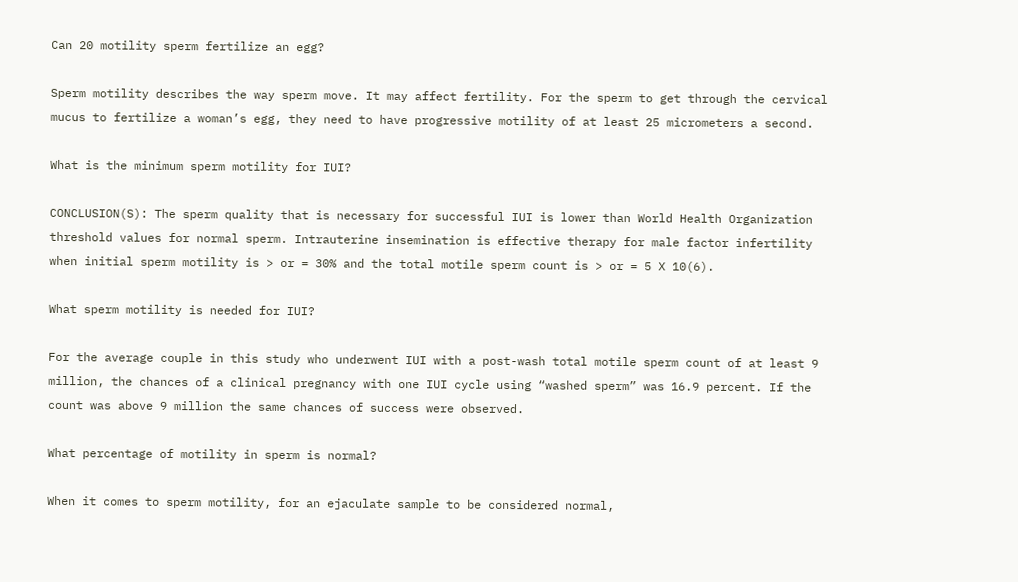Can 20 motility sperm fertilize an egg?

Sperm motility describes the way sperm move. It may affect fertility. For the sperm to get through the cervical mucus to fertilize a woman’s egg, they need to have progressive motility of at least 25 micrometers a second.

What is the minimum sperm motility for IUI?

CONCLUSION(S): The sperm quality that is necessary for successful IUI is lower than World Health Organization threshold values for normal sperm. Intrauterine insemination is effective therapy for male factor infertility when initial sperm motility is > or = 30% and the total motile sperm count is > or = 5 X 10(6).

What sperm motility is needed for IUI?

For the average couple in this study who underwent IUI with a post-wash total motile sperm count of at least 9 million, the chances of a clinical pregnancy with one IUI cycle using “washed sperm” was 16.9 percent. If the count was above 9 million the same chances of success were observed.

What percentage of motility in sperm is normal?

When it comes to sperm motility, for an ejaculate sample to be considered normal,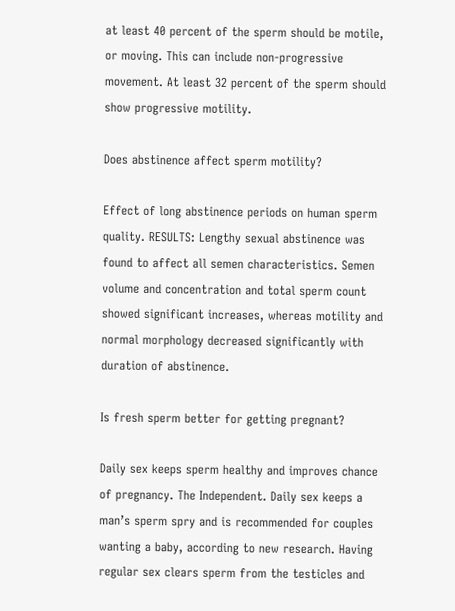at least 40 percent of the sperm should be motile, or moving. This can include non-progressive movement. At least 32 percent of the sperm should show progressive motility.

Does abstinence affect sperm motility?

Effect of long abstinence periods on human sperm quality. RESULTS: Lengthy sexual abstinence was found to affect all semen characteristics. Semen volume and concentration and total sperm count showed significant increases, whereas motility and normal morphology decreased significantly with duration of abstinence.

Is fresh sperm better for getting pregnant?

Daily sex keeps sperm healthy and improves chance of pregnancy. The Independent. Daily sex keeps a man’s sperm spry and is recommended for couples wanting a baby, according to new research. Having regular sex clears sperm from the testicles and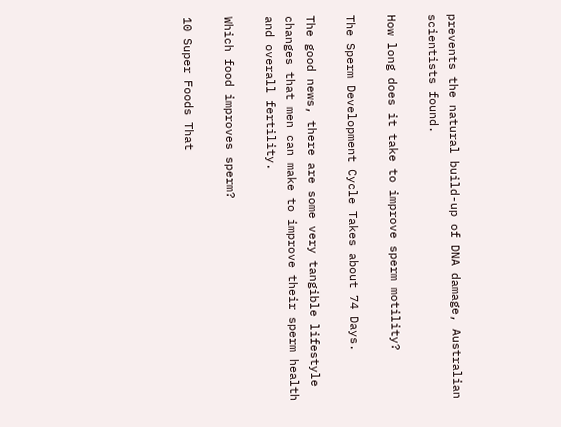prevents the natural build-up of DNA damage, Australian scientists found.

How long does it take to improve sperm motility?

The Sperm Development Cycle Takes about 74 Days.

The good news, there are some very tangible lifestyle changes that men can make to improve their sperm health and overall fertility.

Which food improves sperm?

10 Super Foods That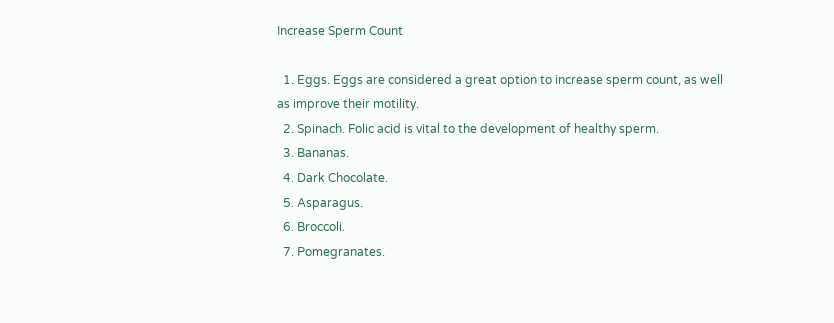Increase Sperm Count

  1. Eggs. Eggs are considered a great option to increase sperm count, as well as improve their motility.
  2. Spinach. Folic acid is vital to the development of healthy sperm.
  3. Bananas.
  4. Dark Chocolate.
  5. Asparagus.
  6. Broccoli.
  7. Pomegranates.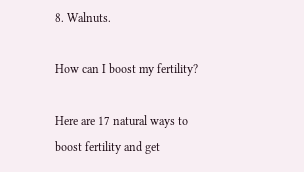8. Walnuts.

How can I boost my fertility?

Here are 17 natural ways to boost fertility and get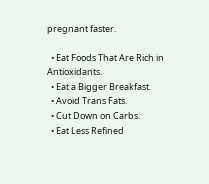pregnant faster.

  • Eat Foods That Are Rich in Antioxidants.
  • Eat a Bigger Breakfast.
  • Avoid Trans Fats.
  • Cut Down on Carbs.
  • Eat Less Refined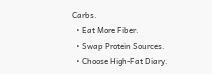Carbs.
  • Eat More Fiber.
  • Swap Protein Sources.
  • Choose High-Fat Diary.